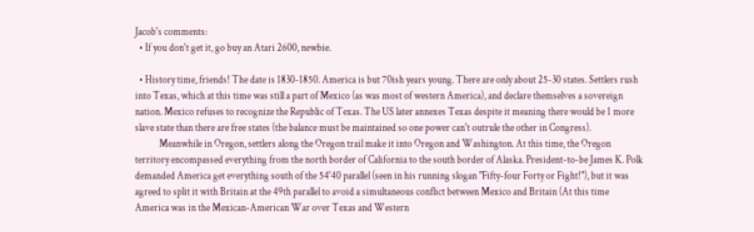Jacob's comments:
  • If you don't get it, go buy an Atari 2600, newbie.

  • History time, friends! The date is 1830-1850. America is but 70ish years young. There are only about 25-30 states. Settlers rush into Texas, which at this time was still a part of Mexico (as was most of western America), and declare themselves a sovereign nation. Mexico refuses to recognize the Republic of Texas. The US later annexes Texas despite it meaning there would be 1 more slave state than there are free states (the balance must be maintained so one power can't outrule the other in Congress).
            Meanwhile in Oregon, settlers along the Oregon trail make it into Oregon and Washington. At this time, the Oregon territory encompassed everything from the north border of California to the south border of Alaska. President-to-be James K. Polk demanded America get everything south of the 54'40 parallel (seen in his running slogan "Fifty-four Forty or Fight!"), but it was agreed to split it with Britain at the 49th parallel to avoid a simultaneous conflict between Mexico and Britain (At this time America was in the Mexican-American War over Texas and Western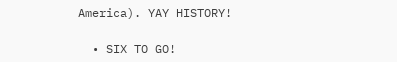America). YAY HISTORY!

  • SIX TO GO!